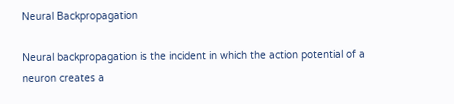Neural Backpropagation

Neural backpropagation is the incident in which the action potential of a neuron creates a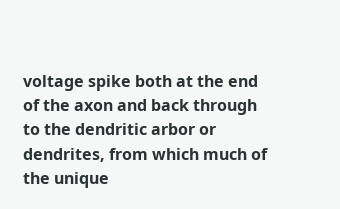voltage spike both at the end of the axon and back through to the dendritic arbor or dendrites, from which much of the unique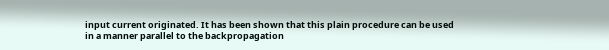input current originated. It has been shown that this plain procedure can be used in a manner parallel to the backpropagation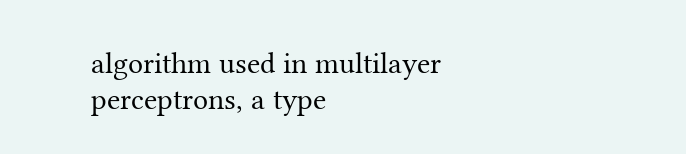algorithm used in multilayer perceptrons, a type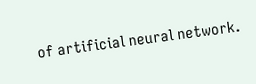of artificial neural network.